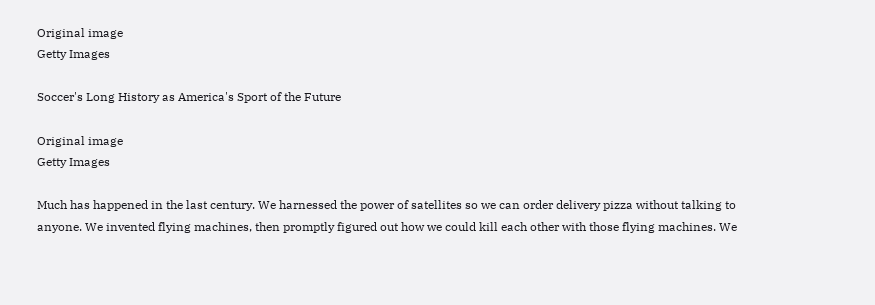Original image
Getty Images

Soccer's Long History as America's Sport of the Future

Original image
Getty Images

Much has happened in the last century. We harnessed the power of satellites so we can order delivery pizza without talking to anyone. We invented flying machines, then promptly figured out how we could kill each other with those flying machines. We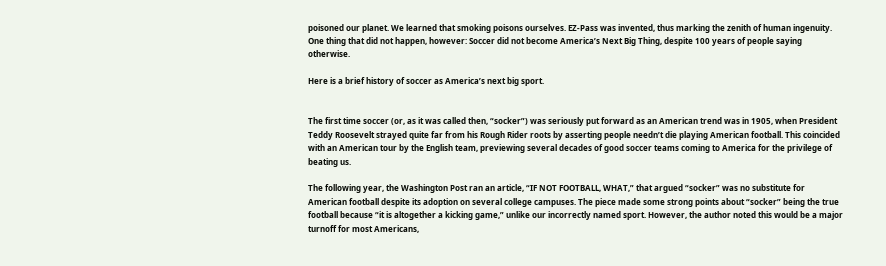poisoned our planet. We learned that smoking poisons ourselves. EZ-Pass was invented, thus marking the zenith of human ingenuity. One thing that did not happen, however: Soccer did not become America’s Next Big Thing, despite 100 years of people saying otherwise.

Here is a brief history of soccer as America’s next big sport.


The first time soccer (or, as it was called then, “socker”) was seriously put forward as an American trend was in 1905, when President Teddy Roosevelt strayed quite far from his Rough Rider roots by asserting people needn’t die playing American football. This coincided with an American tour by the English team, previewing several decades of good soccer teams coming to America for the privilege of beating us.

The following year, the Washington Post ran an article, “IF NOT FOOTBALL, WHAT,” that argued “socker” was no substitute for American football despite its adoption on several college campuses. The piece made some strong points about “socker” being the true football because “it is altogether a kicking game,” unlike our incorrectly named sport. However, the author noted this would be a major turnoff for most Americans,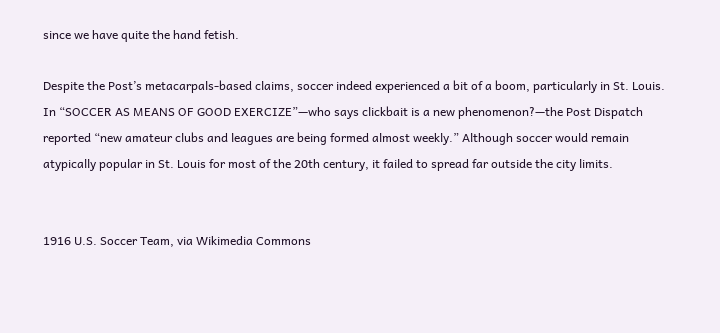since we have quite the hand fetish.

Despite the Post’s metacarpals-based claims, soccer indeed experienced a bit of a boom, particularly in St. Louis. In “SOCCER AS MEANS OF GOOD EXERCIZE”—who says clickbait is a new phenomenon?—the Post Dispatch reported “new amateur clubs and leagues are being formed almost weekly.” Although soccer would remain atypically popular in St. Louis for most of the 20th century, it failed to spread far outside the city limits.


1916 U.S. Soccer Team, via Wikimedia Commons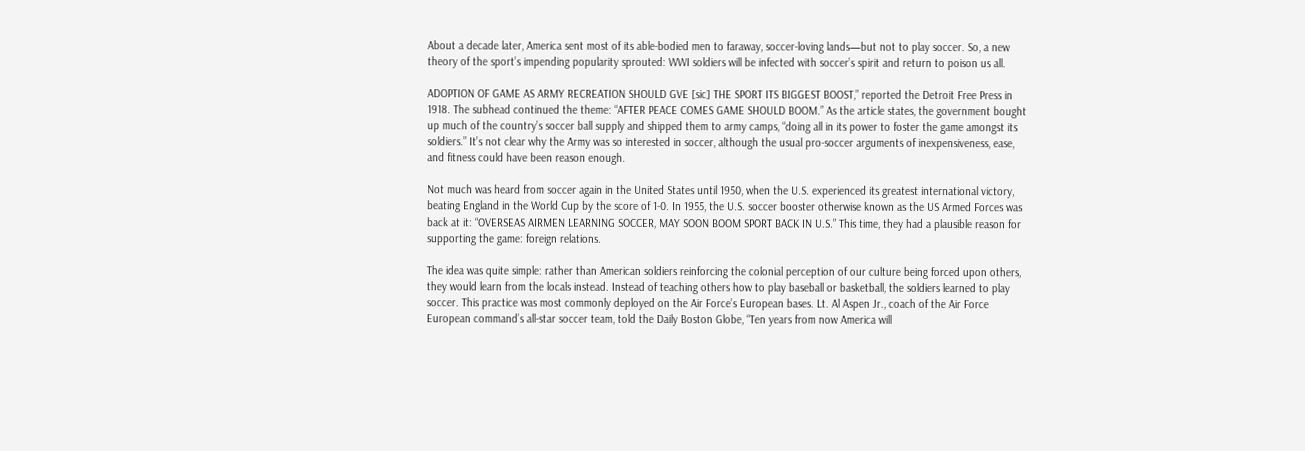About a decade later, America sent most of its able-bodied men to faraway, soccer-loving lands—but not to play soccer. So, a new theory of the sport’s impending popularity sprouted: WWI soldiers will be infected with soccer’s spirit and return to poison us all.

ADOPTION OF GAME AS ARMY RECREATION SHOULD GVE [sic] THE SPORT ITS BIGGEST BOOST,” reported the Detroit Free Press in 1918. The subhead continued the theme: “AFTER PEACE COMES GAME SHOULD BOOM.” As the article states, the government bought up much of the country’s soccer ball supply and shipped them to army camps, “doing all in its power to foster the game amongst its soldiers.” It’s not clear why the Army was so interested in soccer, although the usual pro-soccer arguments of inexpensiveness, ease, and fitness could have been reason enough.

Not much was heard from soccer again in the United States until 1950, when the U.S. experienced its greatest international victory, beating England in the World Cup by the score of 1-0. In 1955, the U.S. soccer booster otherwise known as the US Armed Forces was back at it: “OVERSEAS AIRMEN LEARNING SOCCER, MAY SOON BOOM SPORT BACK IN U.S.” This time, they had a plausible reason for supporting the game: foreign relations.

The idea was quite simple: rather than American soldiers reinforcing the colonial perception of our culture being forced upon others, they would learn from the locals instead. Instead of teaching others how to play baseball or basketball, the soldiers learned to play soccer. This practice was most commonly deployed on the Air Force’s European bases. Lt. Al Aspen Jr., coach of the Air Force European command’s all-star soccer team, told the Daily Boston Globe, “Ten years from now America will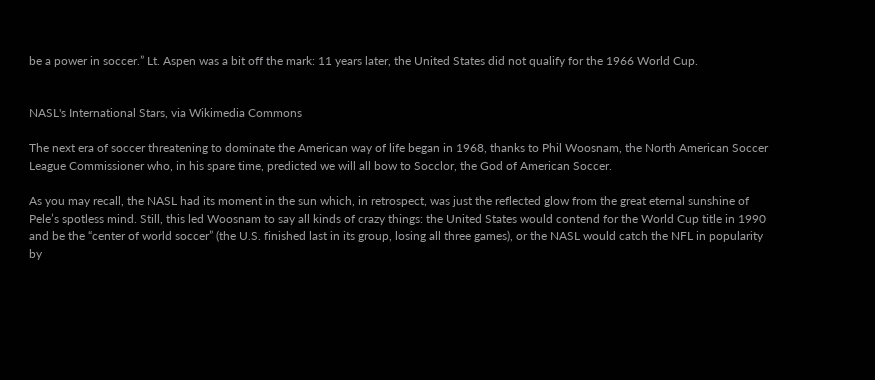be a power in soccer.” Lt. Aspen was a bit off the mark: 11 years later, the United States did not qualify for the 1966 World Cup.


NASL's International Stars, via Wikimedia Commons

The next era of soccer threatening to dominate the American way of life began in 1968, thanks to Phil Woosnam, the North American Soccer League Commissioner who, in his spare time, predicted we will all bow to Socclor, the God of American Soccer.

As you may recall, the NASL had its moment in the sun which, in retrospect, was just the reflected glow from the great eternal sunshine of Pele’s spotless mind. Still, this led Woosnam to say all kinds of crazy things: the United States would contend for the World Cup title in 1990 and be the “center of world soccer” (the U.S. finished last in its group, losing all three games), or the NASL would catch the NFL in popularity by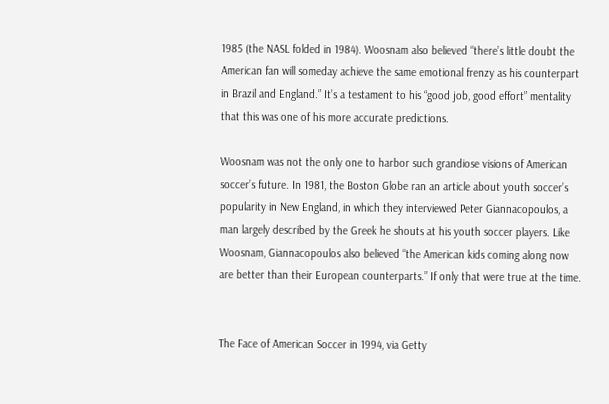1985 (the NASL folded in 1984). Woosnam also believed “there’s little doubt the American fan will someday achieve the same emotional frenzy as his counterpart in Brazil and England.” It’s a testament to his “good job, good effort” mentality that this was one of his more accurate predictions.

Woosnam was not the only one to harbor such grandiose visions of American soccer’s future. In 1981, the Boston Globe ran an article about youth soccer’s popularity in New England, in which they interviewed Peter Giannacopoulos, a man largely described by the Greek he shouts at his youth soccer players. Like Woosnam, Giannacopoulos also believed “the American kids coming along now are better than their European counterparts.” If only that were true at the time.


The Face of American Soccer in 1994, via Getty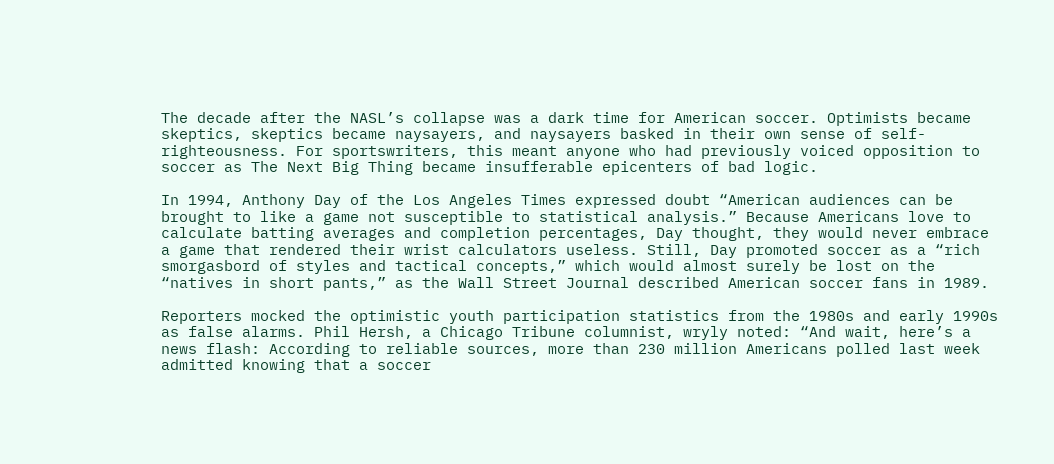The decade after the NASL’s collapse was a dark time for American soccer. Optimists became skeptics, skeptics became naysayers, and naysayers basked in their own sense of self-righteousness. For sportswriters, this meant anyone who had previously voiced opposition to soccer as The Next Big Thing became insufferable epicenters of bad logic.

In 1994, Anthony Day of the Los Angeles Times expressed doubt “American audiences can be brought to like a game not susceptible to statistical analysis.” Because Americans love to calculate batting averages and completion percentages, Day thought, they would never embrace a game that rendered their wrist calculators useless. Still, Day promoted soccer as a “rich smorgasbord of styles and tactical concepts,” which would almost surely be lost on the “natives in short pants,” as the Wall Street Journal described American soccer fans in 1989.

Reporters mocked the optimistic youth participation statistics from the 1980s and early 1990s as false alarms. Phil Hersh, a Chicago Tribune columnist, wryly noted: “And wait, here’s a news flash: According to reliable sources, more than 230 million Americans polled last week admitted knowing that a soccer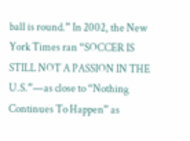ball is round.” In 2002, the New York Times ran “SOCCER IS STILL NOT A PASSION IN THE U.S.”—as close to “Nothing Continues To Happen” as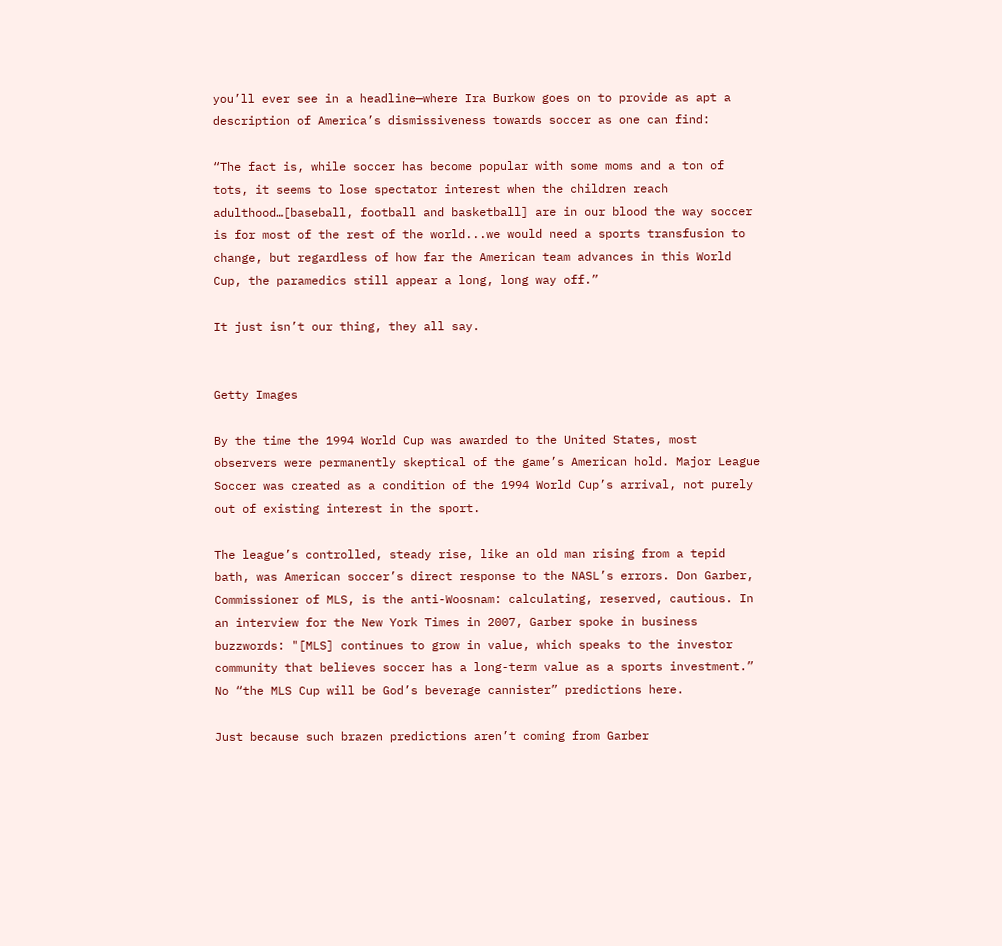you’ll ever see in a headline—where Ira Burkow goes on to provide as apt a description of America’s dismissiveness towards soccer as one can find:

“The fact is, while soccer has become popular with some moms and a ton of tots, it seems to lose spectator interest when the children reach adulthood…[baseball, football and basketball] are in our blood the way soccer is for most of the rest of the world...we would need a sports transfusion to change, but regardless of how far the American team advances in this World Cup, the paramedics still appear a long, long way off.”

It just isn’t our thing, they all say.


Getty Images

By the time the 1994 World Cup was awarded to the United States, most observers were permanently skeptical of the game’s American hold. Major League Soccer was created as a condition of the 1994 World Cup’s arrival, not purely out of existing interest in the sport.

The league’s controlled, steady rise, like an old man rising from a tepid bath, was American soccer’s direct response to the NASL’s errors. Don Garber, Commissioner of MLS, is the anti-Woosnam: calculating, reserved, cautious. In an interview for the New York Times in 2007, Garber spoke in business buzzwords: "[MLS] continues to grow in value, which speaks to the investor community that believes soccer has a long-term value as a sports investment.” No “the MLS Cup will be God’s beverage cannister” predictions here.

Just because such brazen predictions aren’t coming from Garber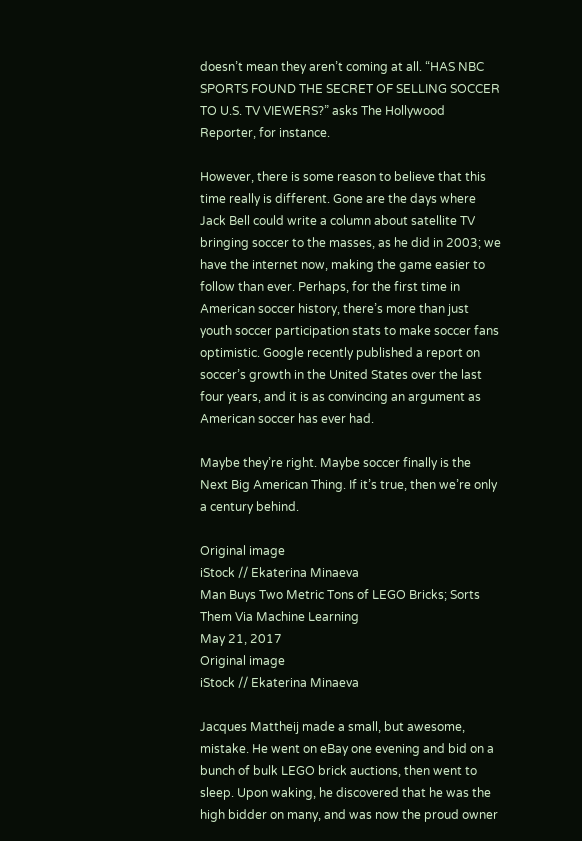doesn’t mean they aren’t coming at all. “HAS NBC SPORTS FOUND THE SECRET OF SELLING SOCCER TO U.S. TV VIEWERS?” asks The Hollywood Reporter, for instance.

However, there is some reason to believe that this time really is different. Gone are the days where Jack Bell could write a column about satellite TV bringing soccer to the masses, as he did in 2003; we have the internet now, making the game easier to follow than ever. Perhaps, for the first time in American soccer history, there’s more than just youth soccer participation stats to make soccer fans optimistic. Google recently published a report on soccer’s growth in the United States over the last four years, and it is as convincing an argument as American soccer has ever had.

Maybe they’re right. Maybe soccer finally is the Next Big American Thing. If it’s true, then we’re only a century behind.

Original image
iStock // Ekaterina Minaeva
Man Buys Two Metric Tons of LEGO Bricks; Sorts Them Via Machine Learning
May 21, 2017
Original image
iStock // Ekaterina Minaeva

Jacques Mattheij made a small, but awesome, mistake. He went on eBay one evening and bid on a bunch of bulk LEGO brick auctions, then went to sleep. Upon waking, he discovered that he was the high bidder on many, and was now the proud owner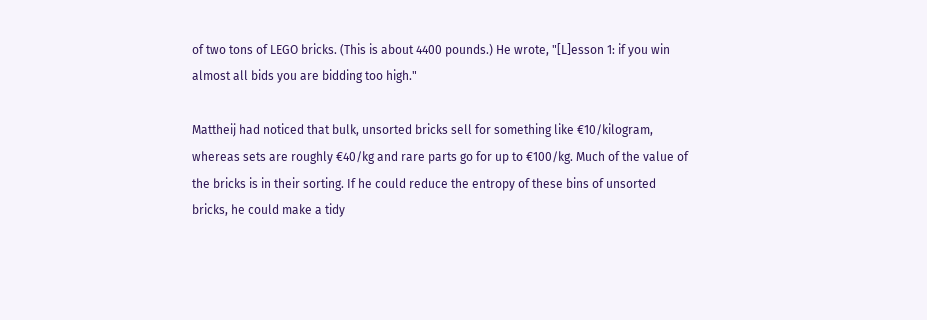of two tons of LEGO bricks. (This is about 4400 pounds.) He wrote, "[L]esson 1: if you win almost all bids you are bidding too high."

Mattheij had noticed that bulk, unsorted bricks sell for something like €10/kilogram, whereas sets are roughly €40/kg and rare parts go for up to €100/kg. Much of the value of the bricks is in their sorting. If he could reduce the entropy of these bins of unsorted bricks, he could make a tidy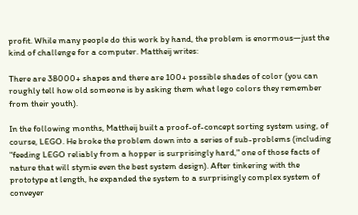profit. While many people do this work by hand, the problem is enormous—just the kind of challenge for a computer. Mattheij writes:

There are 38000+ shapes and there are 100+ possible shades of color (you can roughly tell how old someone is by asking them what lego colors they remember from their youth).

In the following months, Mattheij built a proof-of-concept sorting system using, of course, LEGO. He broke the problem down into a series of sub-problems (including "feeding LEGO reliably from a hopper is surprisingly hard," one of those facts of nature that will stymie even the best system design). After tinkering with the prototype at length, he expanded the system to a surprisingly complex system of conveyer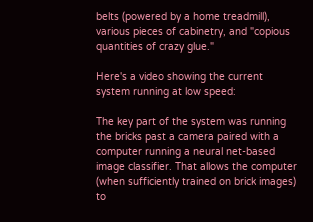belts (powered by a home treadmill), various pieces of cabinetry, and "copious quantities of crazy glue."

Here's a video showing the current system running at low speed:

The key part of the system was running the bricks past a camera paired with a computer running a neural net-based image classifier. That allows the computer (when sufficiently trained on brick images) to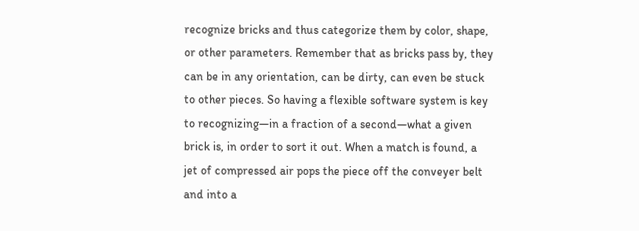recognize bricks and thus categorize them by color, shape, or other parameters. Remember that as bricks pass by, they can be in any orientation, can be dirty, can even be stuck to other pieces. So having a flexible software system is key to recognizing—in a fraction of a second—what a given brick is, in order to sort it out. When a match is found, a jet of compressed air pops the piece off the conveyer belt and into a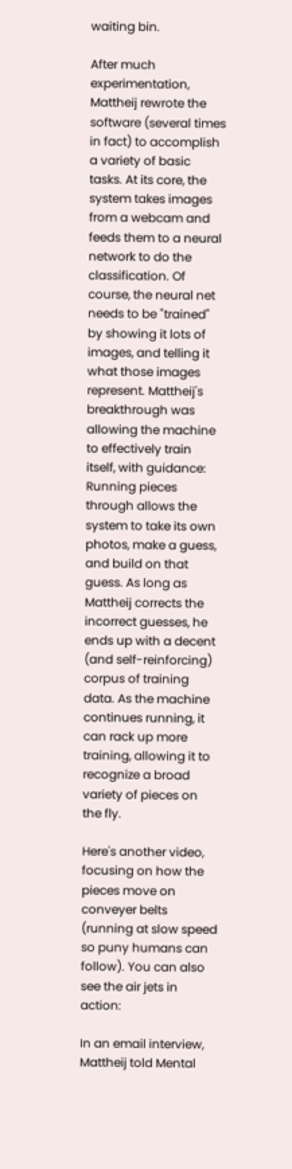waiting bin.

After much experimentation, Mattheij rewrote the software (several times in fact) to accomplish a variety of basic tasks. At its core, the system takes images from a webcam and feeds them to a neural network to do the classification. Of course, the neural net needs to be "trained" by showing it lots of images, and telling it what those images represent. Mattheij's breakthrough was allowing the machine to effectively train itself, with guidance: Running pieces through allows the system to take its own photos, make a guess, and build on that guess. As long as Mattheij corrects the incorrect guesses, he ends up with a decent (and self-reinforcing) corpus of training data. As the machine continues running, it can rack up more training, allowing it to recognize a broad variety of pieces on the fly.

Here's another video, focusing on how the pieces move on conveyer belts (running at slow speed so puny humans can follow). You can also see the air jets in action:

In an email interview, Mattheij told Mental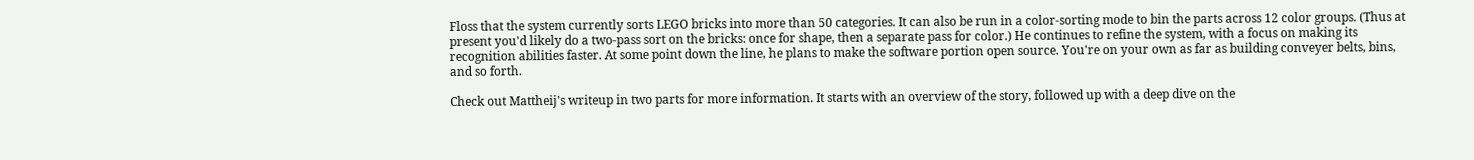Floss that the system currently sorts LEGO bricks into more than 50 categories. It can also be run in a color-sorting mode to bin the parts across 12 color groups. (Thus at present you'd likely do a two-pass sort on the bricks: once for shape, then a separate pass for color.) He continues to refine the system, with a focus on making its recognition abilities faster. At some point down the line, he plans to make the software portion open source. You're on your own as far as building conveyer belts, bins, and so forth.

Check out Mattheij's writeup in two parts for more information. It starts with an overview of the story, followed up with a deep dive on the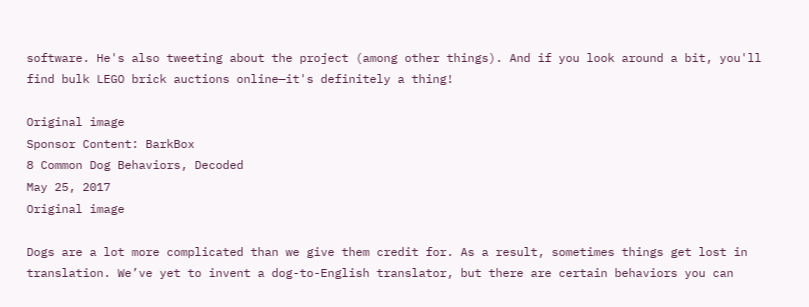software. He's also tweeting about the project (among other things). And if you look around a bit, you'll find bulk LEGO brick auctions online—it's definitely a thing!

Original image
Sponsor Content: BarkBox
8 Common Dog Behaviors, Decoded
May 25, 2017
Original image

Dogs are a lot more complicated than we give them credit for. As a result, sometimes things get lost in translation. We’ve yet to invent a dog-to-English translator, but there are certain behaviors you can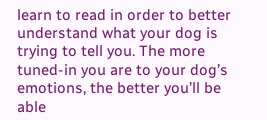learn to read in order to better understand what your dog is trying to tell you. The more tuned-in you are to your dog’s emotions, the better you’ll be able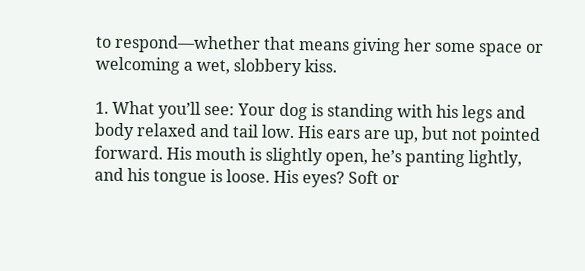to respond—whether that means giving her some space or welcoming a wet, slobbery kiss.

1. What you’ll see: Your dog is standing with his legs and body relaxed and tail low. His ears are up, but not pointed forward. His mouth is slightly open, he’s panting lightly, and his tongue is loose. His eyes? Soft or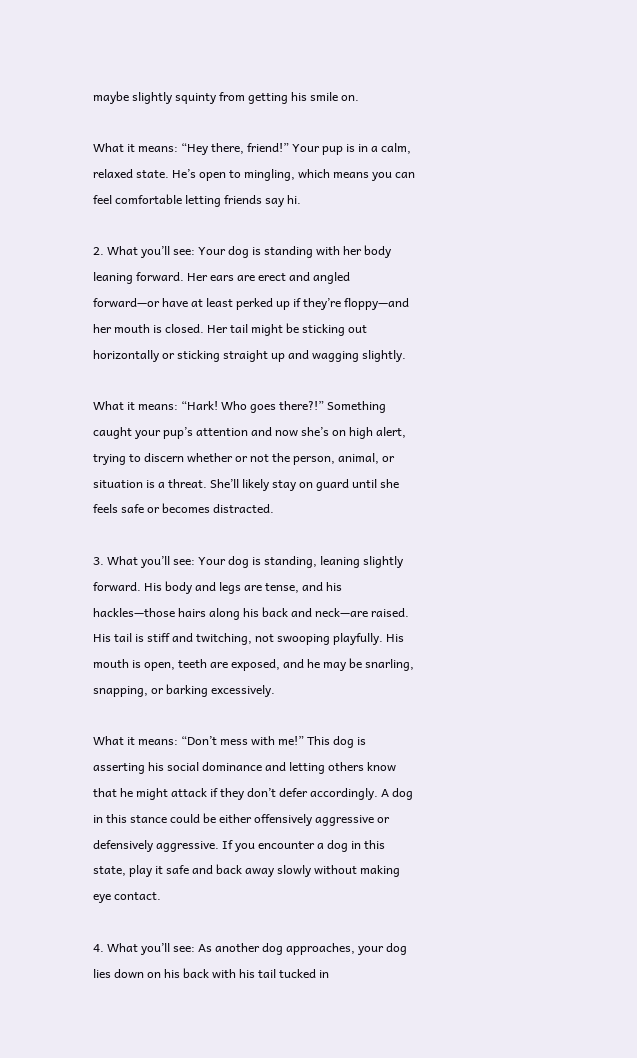maybe slightly squinty from getting his smile on.

What it means: “Hey there, friend!” Your pup is in a calm, relaxed state. He’s open to mingling, which means you can feel comfortable letting friends say hi.

2. What you’ll see: Your dog is standing with her body leaning forward. Her ears are erect and angled forward—or have at least perked up if they’re floppy—and her mouth is closed. Her tail might be sticking out horizontally or sticking straight up and wagging slightly.

What it means: “Hark! Who goes there?!” Something caught your pup’s attention and now she’s on high alert, trying to discern whether or not the person, animal, or situation is a threat. She’ll likely stay on guard until she feels safe or becomes distracted.

3. What you’ll see: Your dog is standing, leaning slightly forward. His body and legs are tense, and his hackles—those hairs along his back and neck—are raised. His tail is stiff and twitching, not swooping playfully. His mouth is open, teeth are exposed, and he may be snarling, snapping, or barking excessively.

What it means: “Don’t mess with me!” This dog is asserting his social dominance and letting others know that he might attack if they don’t defer accordingly. A dog in this stance could be either offensively aggressive or defensively aggressive. If you encounter a dog in this state, play it safe and back away slowly without making eye contact.

4. What you’ll see: As another dog approaches, your dog lies down on his back with his tail tucked in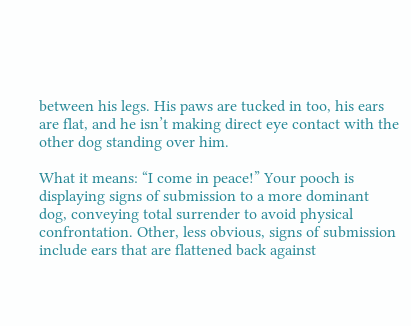between his legs. His paws are tucked in too, his ears are flat, and he isn’t making direct eye contact with the other dog standing over him.

What it means: “I come in peace!” Your pooch is displaying signs of submission to a more dominant dog, conveying total surrender to avoid physical confrontation. Other, less obvious, signs of submission include ears that are flattened back against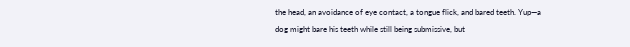the head, an avoidance of eye contact, a tongue flick, and bared teeth. Yup—a dog might bare his teeth while still being submissive, but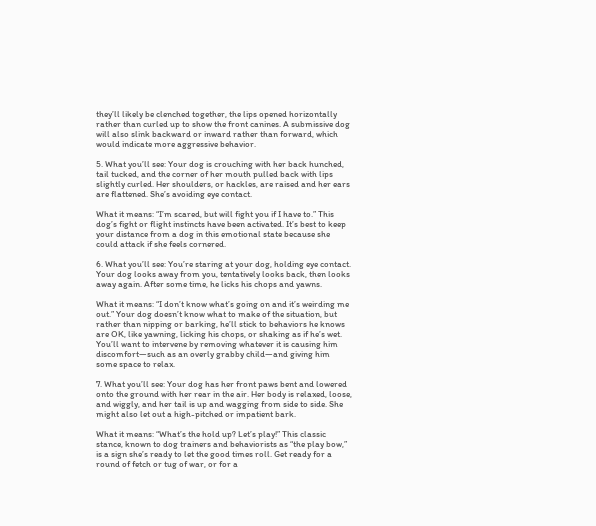they’ll likely be clenched together, the lips opened horizontally rather than curled up to show the front canines. A submissive dog will also slink backward or inward rather than forward, which would indicate more aggressive behavior.

5. What you’ll see: Your dog is crouching with her back hunched, tail tucked, and the corner of her mouth pulled back with lips slightly curled. Her shoulders, or hackles, are raised and her ears are flattened. She’s avoiding eye contact.

What it means: “I’m scared, but will fight you if I have to.” This dog’s fight or flight instincts have been activated. It’s best to keep your distance from a dog in this emotional state because she could attack if she feels cornered.

6. What you’ll see: You’re staring at your dog, holding eye contact. Your dog looks away from you, tentatively looks back, then looks away again. After some time, he licks his chops and yawns.

What it means: “I don’t know what’s going on and it’s weirding me out.” Your dog doesn’t know what to make of the situation, but rather than nipping or barking, he’ll stick to behaviors he knows are OK, like yawning, licking his chops, or shaking as if he’s wet. You’ll want to intervene by removing whatever it is causing him discomfort—such as an overly grabby child—and giving him some space to relax.

7. What you’ll see: Your dog has her front paws bent and lowered onto the ground with her rear in the air. Her body is relaxed, loose, and wiggly, and her tail is up and wagging from side to side. She might also let out a high-pitched or impatient bark.

What it means: “What’s the hold up? Let’s play!” This classic stance, known to dog trainers and behaviorists as “the play bow,” is a sign she’s ready to let the good times roll. Get ready for a round of fetch or tug of war, or for a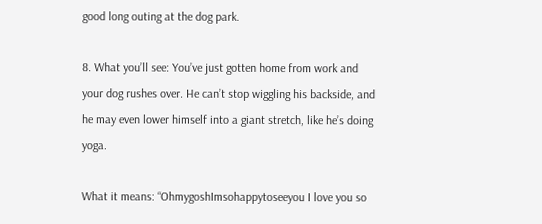good long outing at the dog park.

8. What you’ll see: You’ve just gotten home from work and your dog rushes over. He can’t stop wiggling his backside, and he may even lower himself into a giant stretch, like he’s doing yoga.

What it means: “OhmygoshImsohappytoseeyou I love you so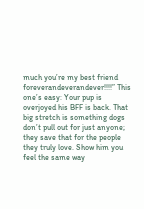much you’re my best friend foreverandeverandever!!!!” This one’s easy: Your pup is overjoyed his BFF is back. That big stretch is something dogs don’t pull out for just anyone; they save that for the people they truly love. Show him you feel the same way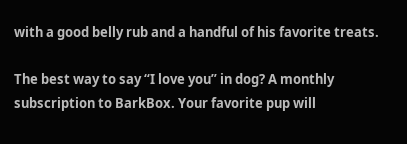with a good belly rub and a handful of his favorite treats.

The best way to say “I love you” in dog? A monthly subscription to BarkBox. Your favorite pup will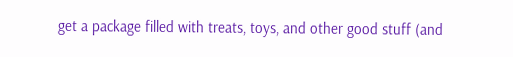get a package filled with treats, toys, and other good stuff (and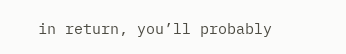in return, you’ll probably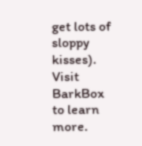get lots of sloppy kisses). Visit BarkBox to learn more.